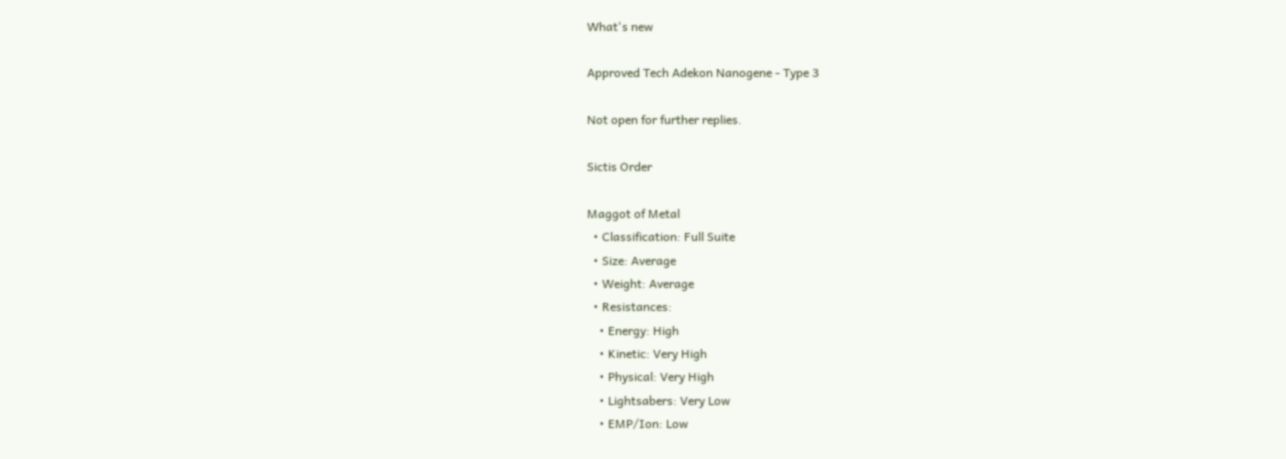What's new

Approved Tech Adekon Nanogene - Type 3

Not open for further replies.

Sictis Order

Maggot of Metal
  • Classification: Full Suite
  • Size: Average
  • Weight: Average
  • Resistances:
    • Energy: High
    • Kinetic: Very High
    • Physical: Very High
    • Lightsabers: Very Low
    • EMP/Ion: Low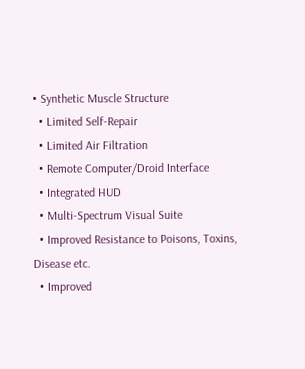• Synthetic Muscle Structure
  • Limited Self-Repair
  • Limited Air Filtration
  • Remote Computer/Droid Interface
  • Integrated HUD
  • Multi-Spectrum Visual Suite
  • Improved Resistance to Poisons, Toxins, Disease etc.
  • Improved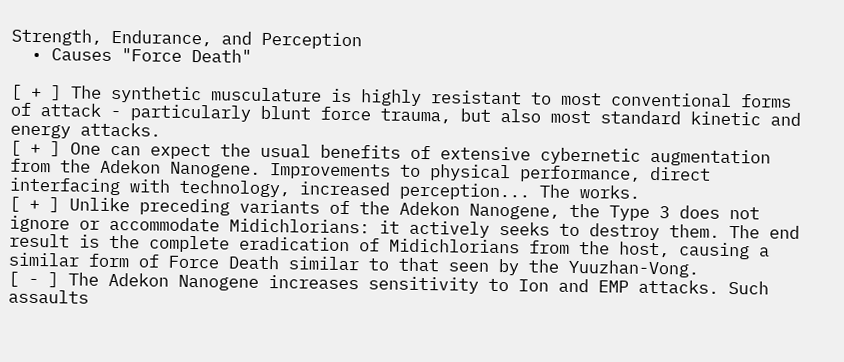Strength, Endurance, and Perception
  • Causes "Force Death"

[ + ] The synthetic musculature is highly resistant to most conventional forms of attack - particularly blunt force trauma, but also most standard kinetic and energy attacks.
[ + ] One can expect the usual benefits of extensive cybernetic augmentation from the Adekon Nanogene. Improvements to physical performance, direct interfacing with technology, increased perception... The works.
[ + ] Unlike preceding variants of the Adekon Nanogene, the Type 3 does not ignore or accommodate Midichlorians: it actively seeks to destroy them. The end result is the complete eradication of Midichlorians from the host, causing a similar form of Force Death similar to that seen by the Yuuzhan-Vong.
[ - ] The Adekon Nanogene increases sensitivity to Ion and EMP attacks. Such assaults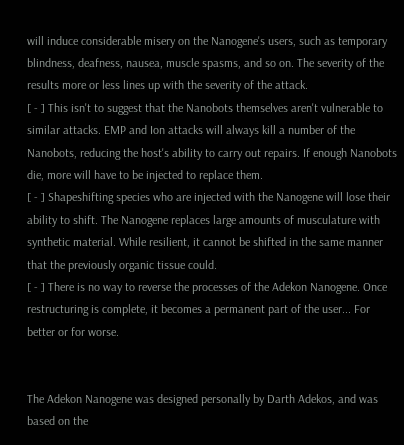will induce considerable misery on the Nanogene's users, such as temporary blindness, deafness, nausea, muscle spasms, and so on. The severity of the results more or less lines up with the severity of the attack.
[ - ] This isn't to suggest that the Nanobots themselves aren't vulnerable to similar attacks. EMP and Ion attacks will always kill a number of the Nanobots, reducing the host's ability to carry out repairs. If enough Nanobots die, more will have to be injected to replace them.
[ - ] Shapeshifting species who are injected with the Nanogene will lose their ability to shift. The Nanogene replaces large amounts of musculature with synthetic material. While resilient, it cannot be shifted in the same manner that the previously organic tissue could.
[ - ] There is no way to reverse the processes of the Adekon Nanogene. Once restructuring is complete, it becomes a permanent part of the user... For better or for worse.


The Adekon Nanogene was designed personally by Darth Adekos, and was based on the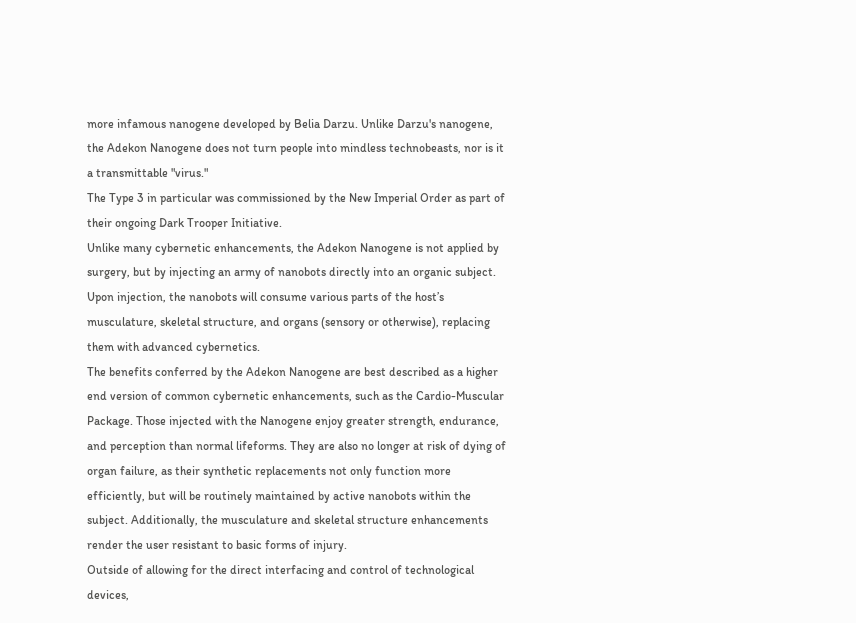more infamous nanogene developed by Belia Darzu. Unlike Darzu's nanogene, the Adekon Nanogene does not turn people into mindless technobeasts, nor is it a transmittable "virus."
The Type 3 in particular was commissioned by the New Imperial Order as part of their ongoing Dark Trooper Initiative.
Unlike many cybernetic enhancements, the Adekon Nanogene is not applied by surgery, but by injecting an army of nanobots directly into an organic subject. Upon injection, the nanobots will consume various parts of the host’s musculature, skeletal structure, and organs (sensory or otherwise), replacing them with advanced cybernetics.
The benefits conferred by the Adekon Nanogene are best described as a higher end version of common cybernetic enhancements, such as the Cardio-Muscular Package. Those injected with the Nanogene enjoy greater strength, endurance, and perception than normal lifeforms. They are also no longer at risk of dying of organ failure, as their synthetic replacements not only function more efficiently, but will be routinely maintained by active nanobots within the subject. Additionally, the musculature and skeletal structure enhancements render the user resistant to basic forms of injury.
Outside of allowing for the direct interfacing and control of technological devices,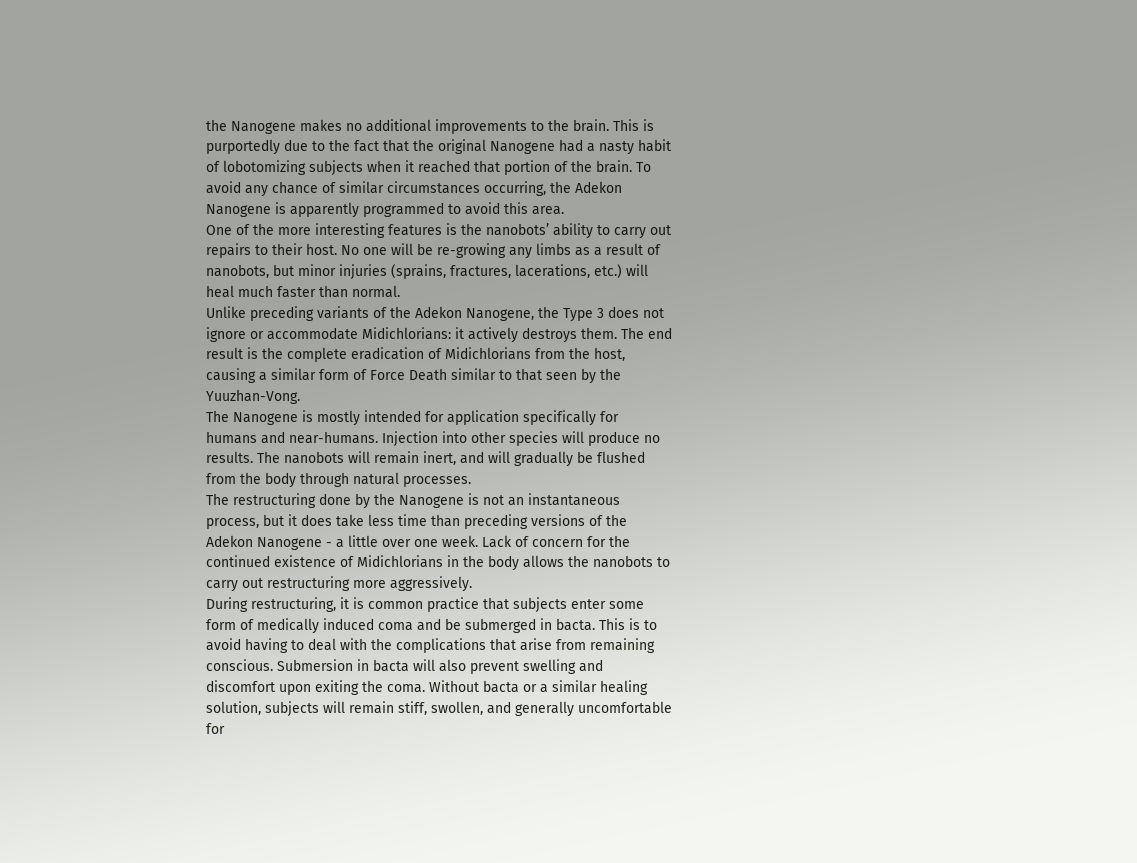the Nanogene makes no additional improvements to the brain. This is purportedly due to the fact that the original Nanogene had a nasty habit of lobotomizing subjects when it reached that portion of the brain. To avoid any chance of similar circumstances occurring, the Adekon Nanogene is apparently programmed to avoid this area.
One of the more interesting features is the nanobots’ ability to carry out repairs to their host. No one will be re-growing any limbs as a result of nanobots, but minor injuries (sprains, fractures, lacerations, etc.) will heal much faster than normal.
Unlike preceding variants of the Adekon Nanogene, the Type 3 does not ignore or accommodate Midichlorians: it actively destroys them. The end result is the complete eradication of Midichlorians from the host, causing a similar form of Force Death similar to that seen by the Yuuzhan-Vong.
The Nanogene is mostly intended for application specifically for humans and near-humans. Injection into other species will produce no results. The nanobots will remain inert, and will gradually be flushed from the body through natural processes.
The restructuring done by the Nanogene is not an instantaneous process, but it does take less time than preceding versions of the Adekon Nanogene - a little over one week. Lack of concern for the continued existence of Midichlorians in the body allows the nanobots to carry out restructuring more aggressively.
During restructuring, it is common practice that subjects enter some form of medically induced coma and be submerged in bacta. This is to avoid having to deal with the complications that arise from remaining conscious. Submersion in bacta will also prevent swelling and discomfort upon exiting the coma. Without bacta or a similar healing solution, subjects will remain stiff, swollen, and generally uncomfortable for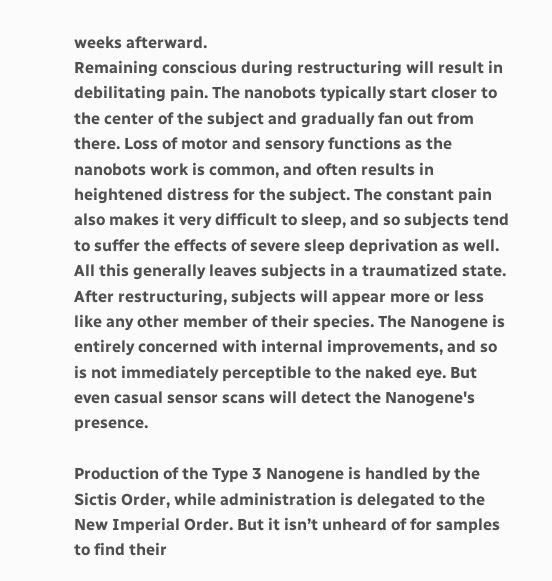weeks afterward.
Remaining conscious during restructuring will result in debilitating pain. The nanobots typically start closer to the center of the subject and gradually fan out from there. Loss of motor and sensory functions as the nanobots work is common, and often results in heightened distress for the subject. The constant pain also makes it very difficult to sleep, and so subjects tend to suffer the effects of severe sleep deprivation as well.
All this generally leaves subjects in a traumatized state.
After restructuring, subjects will appear more or less like any other member of their species. The Nanogene is entirely concerned with internal improvements, and so is not immediately perceptible to the naked eye. But even casual sensor scans will detect the Nanogene's presence.

Production of the Type 3 Nanogene is handled by the Sictis Order, while administration is delegated to the New Imperial Order. But it isn’t unheard of for samples to find their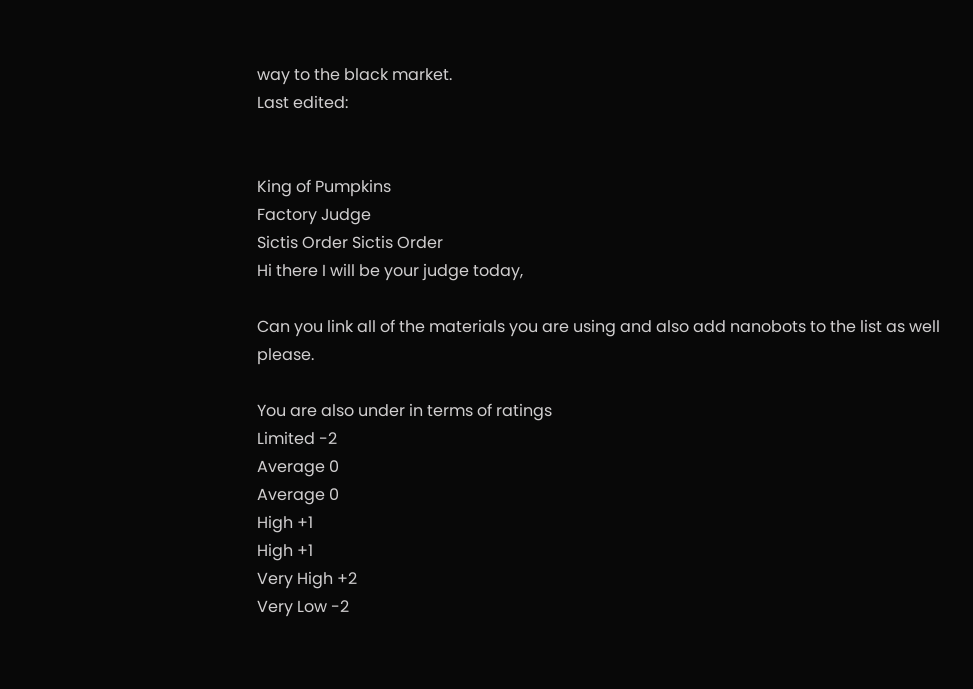way to the black market.
Last edited:


King of Pumpkins
Factory Judge
Sictis Order Sictis Order
Hi there I will be your judge today,

Can you link all of the materials you are using and also add nanobots to the list as well please.

You are also under in terms of ratings
Limited -2
Average 0
Average 0
High +1
High +1
Very High +2
Very Low -2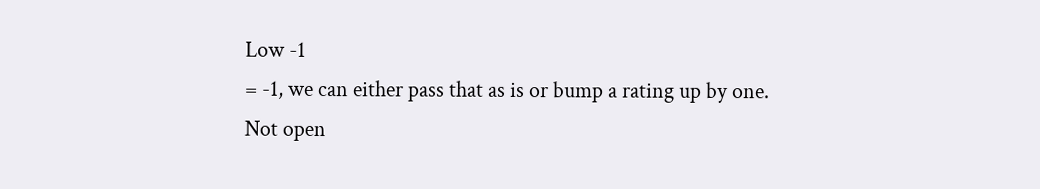Low -1
= -1, we can either pass that as is or bump a rating up by one.
Not open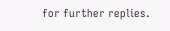for further replies.